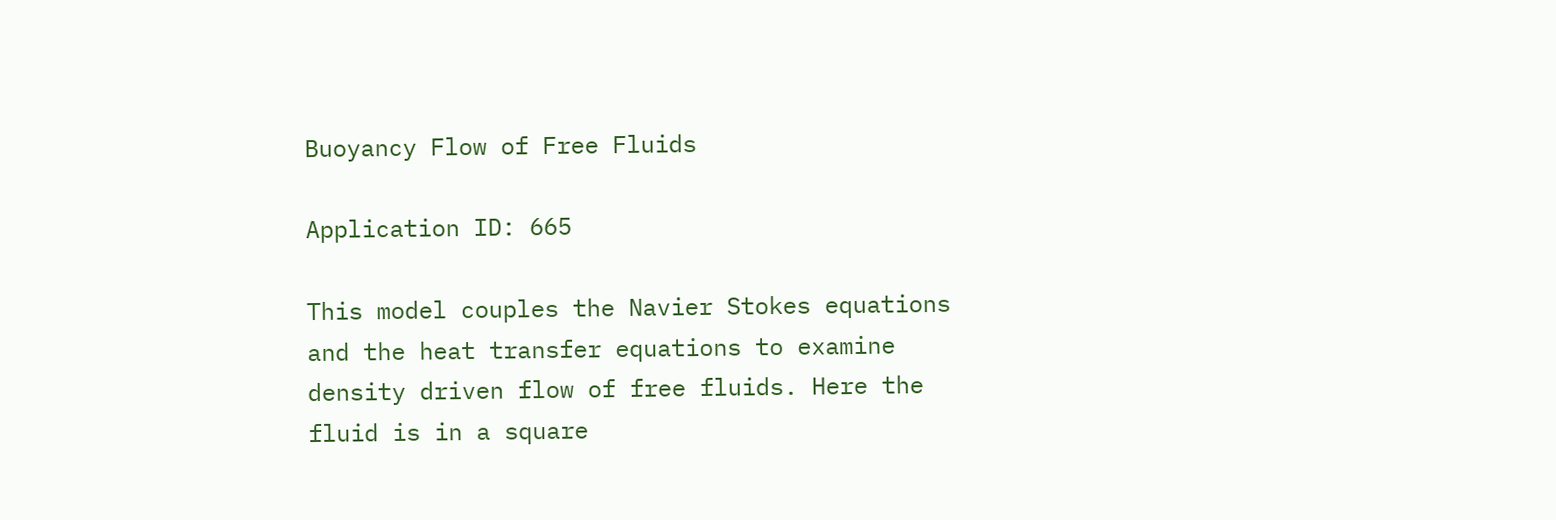Buoyancy Flow of Free Fluids

Application ID: 665

This model couples the Navier Stokes equations and the heat transfer equations to examine density driven flow of free fluids. Here the fluid is in a square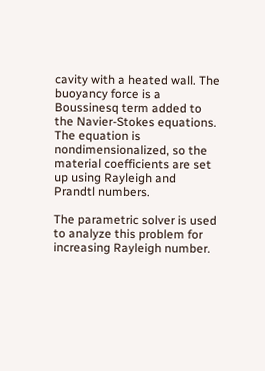cavity with a heated wall. The buoyancy force is a Boussinesq term added to the Navier-Stokes equations. The equation is nondimensionalized, so the material coefficients are set up using Rayleigh and Prandtl numbers.

The parametric solver is used to analyze this problem for increasing Rayleigh number.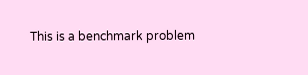This is a benchmark problem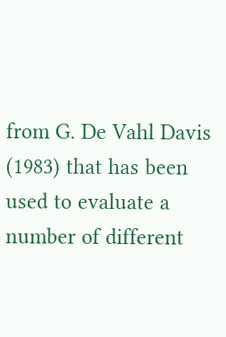from G. De Vahl Davis (1983) that has been used to evaluate a number of different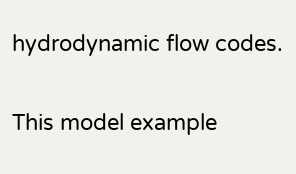hydrodynamic flow codes.

This model example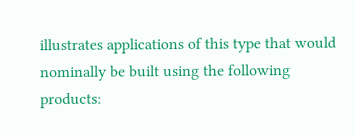illustrates applications of this type that would nominally be built using the following products: